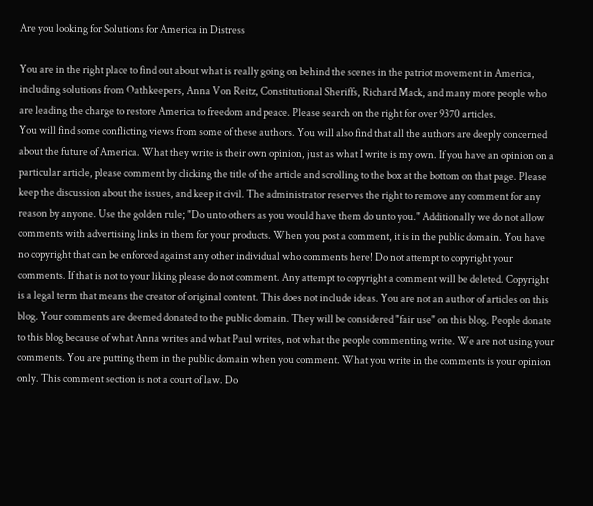Are you looking for Solutions for America in Distress

You are in the right place to find out about what is really going on behind the scenes in the patriot movement in America, including solutions from Oathkeepers, Anna Von Reitz, Constitutional Sheriffs, Richard Mack, and many more people who are leading the charge to restore America to freedom and peace. Please search on the right for over 9370 articles.
You will find some conflicting views from some of these authors. You will also find that all the authors are deeply concerned about the future of America. What they write is their own opinion, just as what I write is my own. If you have an opinion on a particular article, please comment by clicking the title of the article and scrolling to the box at the bottom on that page. Please keep the discussion about the issues, and keep it civil. The administrator reserves the right to remove any comment for any reason by anyone. Use the golden rule; "Do unto others as you would have them do unto you." Additionally we do not allow comments with advertising links in them for your products. When you post a comment, it is in the public domain. You have no copyright that can be enforced against any other individual who comments here! Do not attempt to copyright your comments. If that is not to your liking please do not comment. Any attempt to copyright a comment will be deleted. Copyright is a legal term that means the creator of original content. This does not include ideas. You are not an author of articles on this blog. Your comments are deemed donated to the public domain. They will be considered "fair use" on this blog. People donate to this blog because of what Anna writes and what Paul writes, not what the people commenting write. We are not using your comments. You are putting them in the public domain when you comment. What you write in the comments is your opinion only. This comment section is not a court of law. Do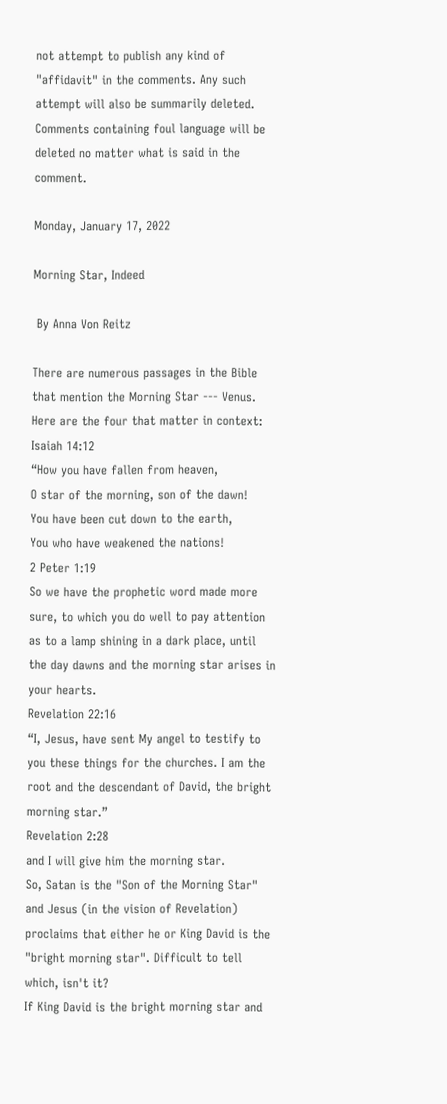not attempt to publish any kind of "affidavit" in the comments. Any such attempt will also be summarily deleted. Comments containing foul language will be deleted no matter what is said in the comment.

Monday, January 17, 2022

Morning Star, Indeed

 By Anna Von Reitz

There are numerous passages in the Bible that mention the Morning Star --- Venus. Here are the four that matter in context:
Isaiah 14:12
“How you have fallen from heaven,
O star of the morning, son of the dawn!
You have been cut down to the earth,
You who have weakened the nations!
2 Peter 1:19
So we have the prophetic word made more sure, to which you do well to pay attention as to a lamp shining in a dark place, until the day dawns and the morning star arises in your hearts.
Revelation 22:16
“I, Jesus, have sent My angel to testify to you these things for the churches. I am the root and the descendant of David, the bright morning star.”
Revelation 2:28
and I will give him the morning star.
So, Satan is the "Son of the Morning Star" and Jesus (in the vision of Revelation) proclaims that either he or King David is the "bright morning star". Difficult to tell which, isn't it?
If King David is the bright morning star and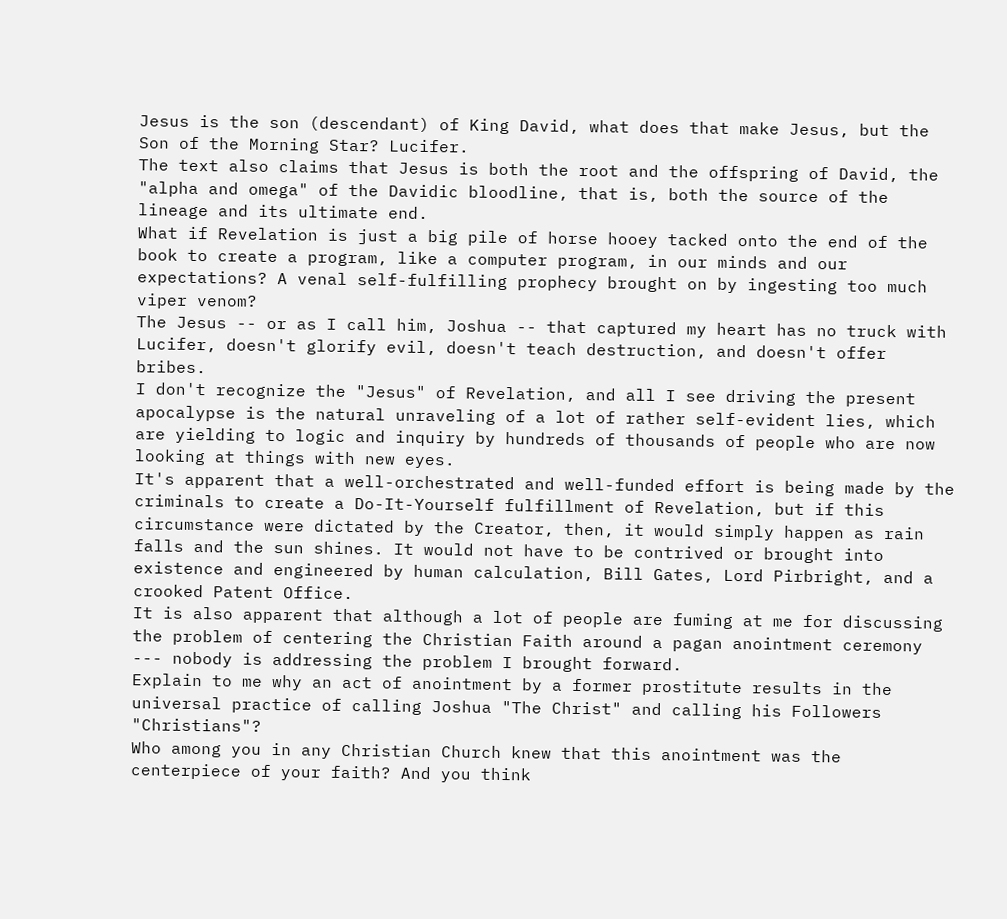Jesus is the son (descendant) of King David, what does that make Jesus, but the Son of the Morning Star? Lucifer.
The text also claims that Jesus is both the root and the offspring of David, the "alpha and omega" of the Davidic bloodline, that is, both the source of the lineage and its ultimate end.
What if Revelation is just a big pile of horse hooey tacked onto the end of the book to create a program, like a computer program, in our minds and our expectations? A venal self-fulfilling prophecy brought on by ingesting too much viper venom?
The Jesus -- or as I call him, Joshua -- that captured my heart has no truck with Lucifer, doesn't glorify evil, doesn't teach destruction, and doesn't offer bribes.
I don't recognize the "Jesus" of Revelation, and all I see driving the present apocalypse is the natural unraveling of a lot of rather self-evident lies, which are yielding to logic and inquiry by hundreds of thousands of people who are now looking at things with new eyes.
It's apparent that a well-orchestrated and well-funded effort is being made by the criminals to create a Do-It-Yourself fulfillment of Revelation, but if this circumstance were dictated by the Creator, then, it would simply happen as rain falls and the sun shines. It would not have to be contrived or brought into existence and engineered by human calculation, Bill Gates, Lord Pirbright, and a crooked Patent Office.
It is also apparent that although a lot of people are fuming at me for discussing the problem of centering the Christian Faith around a pagan anointment ceremony --- nobody is addressing the problem I brought forward.
Explain to me why an act of anointment by a former prostitute results in the universal practice of calling Joshua "The Christ" and calling his Followers "Christians"?
Who among you in any Christian Church knew that this anointment was the centerpiece of your faith? And you think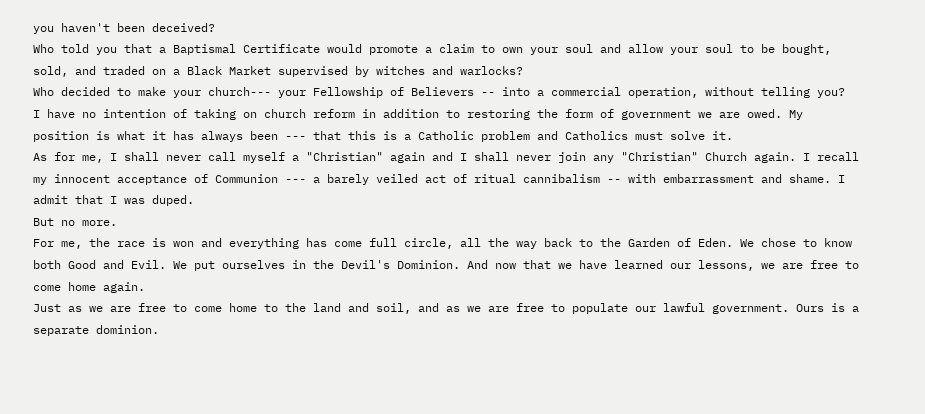you haven't been deceived?
Who told you that a Baptismal Certificate would promote a claim to own your soul and allow your soul to be bought, sold, and traded on a Black Market supervised by witches and warlocks?
Who decided to make your church--- your Fellowship of Believers -- into a commercial operation, without telling you?
I have no intention of taking on church reform in addition to restoring the form of government we are owed. My position is what it has always been --- that this is a Catholic problem and Catholics must solve it.
As for me, I shall never call myself a "Christian" again and I shall never join any "Christian" Church again. I recall my innocent acceptance of Communion --- a barely veiled act of ritual cannibalism -- with embarrassment and shame. I admit that I was duped.
But no more.
For me, the race is won and everything has come full circle, all the way back to the Garden of Eden. We chose to know both Good and Evil. We put ourselves in the Devil's Dominion. And now that we have learned our lessons, we are free to come home again.
Just as we are free to come home to the land and soil, and as we are free to populate our lawful government. Ours is a separate dominion.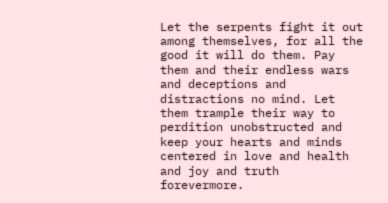Let the serpents fight it out among themselves, for all the good it will do them. Pay them and their endless wars and deceptions and distractions no mind. Let them trample their way to perdition unobstructed and keep your hearts and minds centered in love and health and joy and truth forevermore.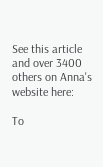See this article and over 3400 others on Anna's website here:

To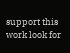support this work look for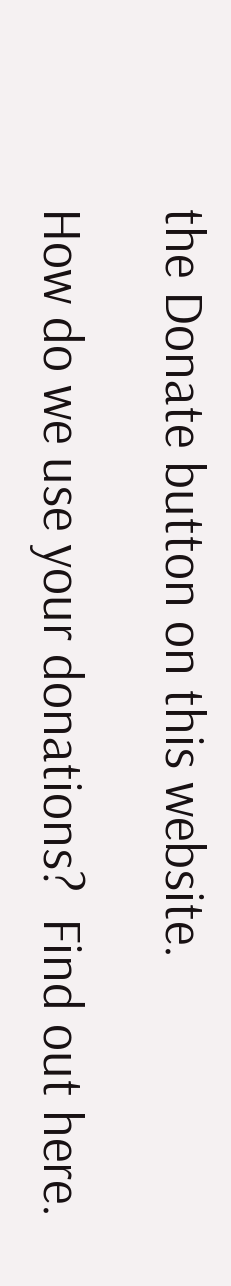the Donate button on this website.

How do we use your donations?  Find out here.